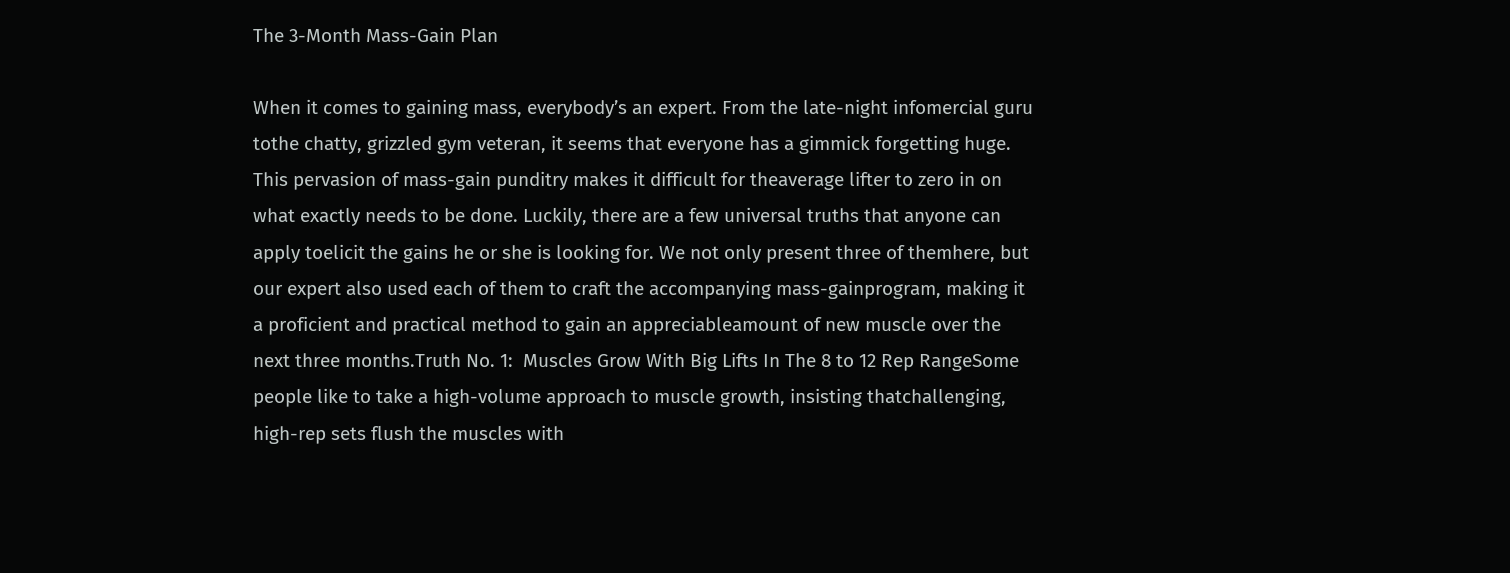The 3-Month Mass-Gain Plan

When it comes to gaining mass, everybody’s an expert. From the late-night infomercial guru tothe chatty, grizzled gym veteran, it seems that everyone has a gimmick forgetting huge. This pervasion of mass-gain punditry makes it difficult for theaverage lifter to zero in on what exactly needs to be done. Luckily, there are a few universal truths that anyone can apply toelicit the gains he or she is looking for. We not only present three of themhere, but our expert also used each of them to craft the accompanying mass-gainprogram, making it a proficient and practical method to gain an appreciableamount of new muscle over the next three months.Truth No. 1:  Muscles Grow With Big Lifts In The 8 to 12 Rep RangeSome people like to take a high-volume approach to muscle growth, insisting thatchallenging, high-rep sets flush the muscles with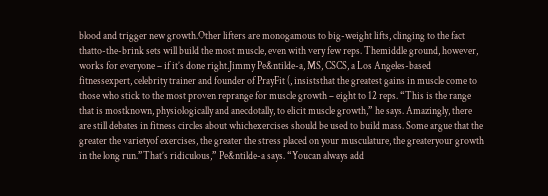blood and trigger new growth.Other lifters are monogamous to big-weight lifts, clinging to the fact thatto-the-brink sets will build the most muscle, even with very few reps. Themiddle ground, however, works for everyone – if it’s done right.Jimmy Pe&ntilde-a, MS, CSCS, a Los Angeles-based fitnessexpert, celebrity trainer and founder of PrayFit (, insiststhat the greatest gains in muscle come to those who stick to the most proven reprange for muscle growth – eight to 12 reps. “This is the range that is mostknown, physiologically and anecdotally, to elicit muscle growth,” he says. Amazingly, there are still debates in fitness circles about whichexercises should be used to build mass. Some argue that the greater the varietyof exercises, the greater the stress placed on your musculature, the greateryour growth in the long run.”That’s ridiculous,” Pe&ntilde-a says. “Youcan always add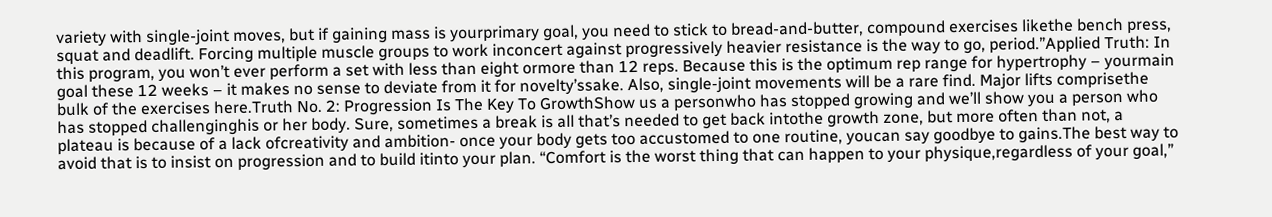variety with single-joint moves, but if gaining mass is yourprimary goal, you need to stick to bread-and-butter, compound exercises likethe bench press, squat and deadlift. Forcing multiple muscle groups to work inconcert against progressively heavier resistance is the way to go, period.”Applied Truth: In this program, you won’t ever perform a set with less than eight ormore than 12 reps. Because this is the optimum rep range for hypertrophy – yourmain goal these 12 weeks – it makes no sense to deviate from it for novelty’ssake. Also, single-joint movements will be a rare find. Major lifts comprisethe bulk of the exercises here.Truth No. 2: Progression Is The Key To GrowthShow us a personwho has stopped growing and we’ll show you a person who has stopped challenginghis or her body. Sure, sometimes a break is all that’s needed to get back intothe growth zone, but more often than not, a plateau is because of a lack ofcreativity and ambition- once your body gets too accustomed to one routine, youcan say goodbye to gains.The best way to avoid that is to insist on progression and to build itinto your plan. “Comfort is the worst thing that can happen to your physique,regardless of your goal,”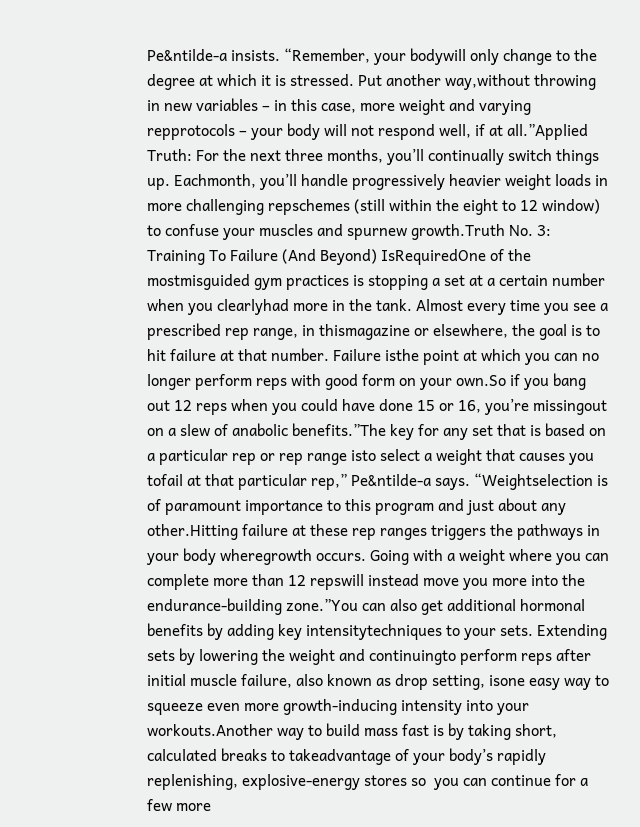Pe&ntilde-a insists. “Remember, your bodywill only change to the degree at which it is stressed. Put another way,without throwing in new variables – in this case, more weight and varying repprotocols – your body will not respond well, if at all.”Applied Truth: For the next three months, you’ll continually switch things up. Eachmonth, you’ll handle progressively heavier weight loads in more challenging repschemes (still within the eight to 12 window) to confuse your muscles and spurnew growth.Truth No. 3: Training To Failure (And Beyond) IsRequiredOne of the mostmisguided gym practices is stopping a set at a certain number when you clearlyhad more in the tank. Almost every time you see a prescribed rep range, in thismagazine or elsewhere, the goal is to hit failure at that number. Failure isthe point at which you can no longer perform reps with good form on your own.So if you bang out 12 reps when you could have done 15 or 16, you’re missingout on a slew of anabolic benefits.”The key for any set that is based on a particular rep or rep range isto select a weight that causes you tofail at that particular rep,” Pe&ntilde-a says. “Weightselection is of paramount importance to this program and just about any other.Hitting failure at these rep ranges triggers the pathways in your body wheregrowth occurs. Going with a weight where you can complete more than 12 repswill instead move you more into the endurance-building zone.”You can also get additional hormonal benefits by adding key intensitytechniques to your sets. Extending sets by lowering the weight and continuingto perform reps after initial muscle failure, also known as drop setting, isone easy way to squeeze even more growth-inducing intensity into your workouts.Another way to build mass fast is by taking short, calculated breaks to takeadvantage of your body’s rapidly replenishing, explosive-energy stores so  you can continue for a few more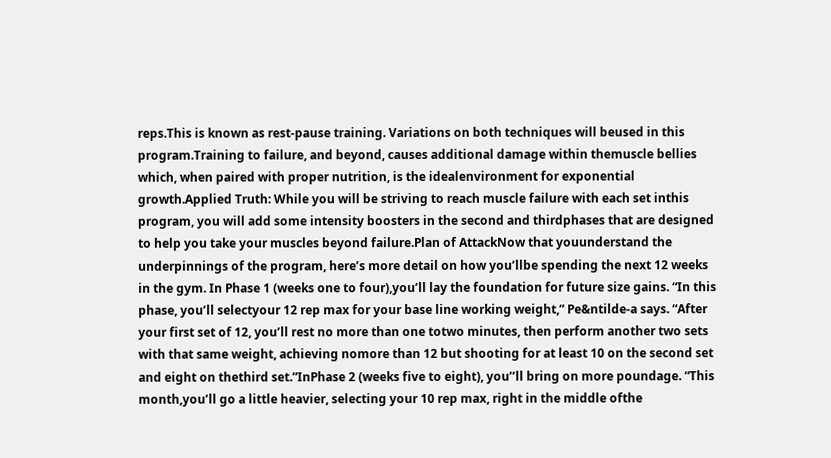reps.This is known as rest-pause training. Variations on both techniques will beused in this program.Training to failure, and beyond, causes additional damage within themuscle bellies which, when paired with proper nutrition, is the idealenvironment for exponential growth.Applied Truth: While you will be striving to reach muscle failure with each set inthis program, you will add some intensity boosters in the second and thirdphases that are designed to help you take your muscles beyond failure.Plan of AttackNow that youunderstand the underpinnings of the program, here’s more detail on how you’llbe spending the next 12 weeks in the gym. In Phase 1 (weeks one to four),you’ll lay the foundation for future size gains. “In this phase, you’ll selectyour 12 rep max for your base line working weight,” Pe&ntilde-a says. “After your first set of 12, you’ll rest no more than one totwo minutes, then perform another two sets with that same weight, achieving nomore than 12 but shooting for at least 10 on the second set and eight on thethird set.”InPhase 2 (weeks five to eight), you’’ll bring on more poundage. “This month,you’ll go a little heavier, selecting your 10 rep max, right in the middle ofthe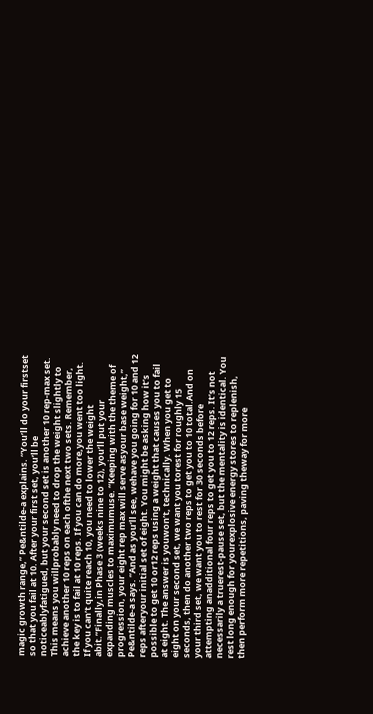magic growth range,” Pe&ntilde-a explains. “You’ll do your firstset so that you fail at 10. After your first set, you’ll be noticeablyfatigued, but your second set is another 10 rep-max set. This means you willprobably need to drop the weight slightly to achieve another 10 reps on each ofthe next two sets. Remember, the key is to fail at 10 reps. If you can do more,you went too light. If you can’t quite reach 10, you need to lower the weight abit.”Finally,in Phase 3 (weeks nine to 12), you’ll put your expanding muscles to maximumuse. “Keeping with the theme of progression, your eight rep max will serve asyour base weight,” Pe&ntilde-a says. “And as you’ll see, wehave you going for 10 and 12 reps afteryour initial set of eight. You might be asking how it’s possible to get 10 or12 reps using a weight that causes you to fail at eight. The answer is youwon’t, technically. When you get to eight on your second set, we want you torest for roughly 15 seconds, then do another two reps to get you to 10 total.And on your third set, we want you to rest for 30 seconds before attempting anadditional four reps to get you to 12 reps. It’s not necessarily a truerest-pause set, but the mentality is identical. You rest long enough for yourexplosive energy stores to replenish, then perform more repetitions, paving theway for more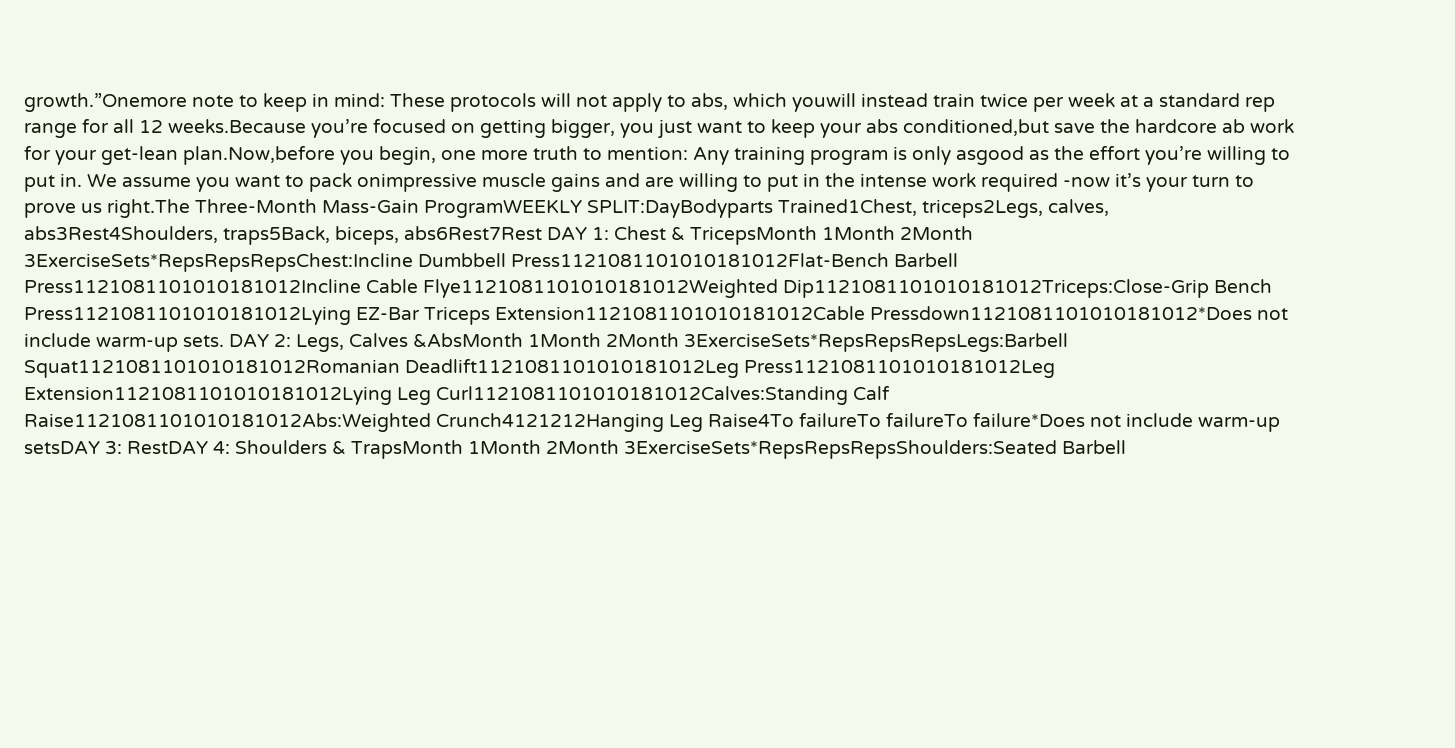growth.”Onemore note to keep in mind: These protocols will not apply to abs, which youwill instead train twice per week at a standard rep range for all 12 weeks.Because you’re focused on getting bigger, you just want to keep your abs conditioned,but save the hardcore ab work for your get-lean plan.Now,before you begin, one more truth to mention: Any training program is only asgood as the effort you’re willing to put in. We assume you want to pack onimpressive muscle gains and are willing to put in the intense work required -now it’s your turn to prove us right.The Three-Month Mass-Gain ProgramWEEKLY SPLIT:DayBodyparts Trained1Chest, triceps2Legs, calves, abs3Rest4Shoulders, traps5Back, biceps, abs6Rest7Rest DAY 1: Chest & TricepsMonth 1Month 2Month 3ExerciseSets*RepsRepsRepsChest:Incline Dumbbell Press1121081101010181012Flat-Bench Barbell Press1121081101010181012Incline Cable Flye1121081101010181012Weighted Dip1121081101010181012Triceps:Close-Grip Bench Press1121081101010181012Lying EZ-Bar Triceps Extension1121081101010181012Cable Pressdown1121081101010181012*Does not include warm-up sets. DAY 2: Legs, Calves &AbsMonth 1Month 2Month 3ExerciseSets*RepsRepsRepsLegs:Barbell Squat1121081101010181012Romanian Deadlift1121081101010181012Leg Press1121081101010181012Leg Extension1121081101010181012Lying Leg Curl1121081101010181012Calves:Standing Calf Raise1121081101010181012Abs:Weighted Crunch4121212Hanging Leg Raise4To failureTo failureTo failure*Does not include warm-up setsDAY 3: RestDAY 4: Shoulders & TrapsMonth 1Month 2Month 3ExerciseSets*RepsRepsRepsShoulders:Seated Barbell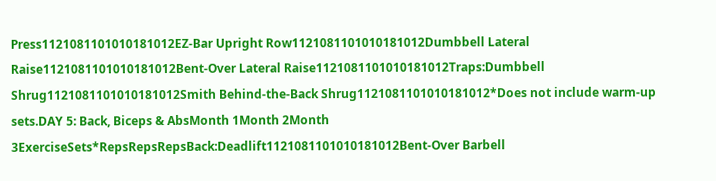Press1121081101010181012EZ-Bar Upright Row1121081101010181012Dumbbell Lateral Raise1121081101010181012Bent-Over Lateral Raise1121081101010181012Traps:Dumbbell Shrug1121081101010181012Smith Behind-the-Back Shrug1121081101010181012*Does not include warm-up sets.DAY 5: Back, Biceps & AbsMonth 1Month 2Month 3ExerciseSets*RepsRepsRepsBack:Deadlift1121081101010181012Bent-Over Barbell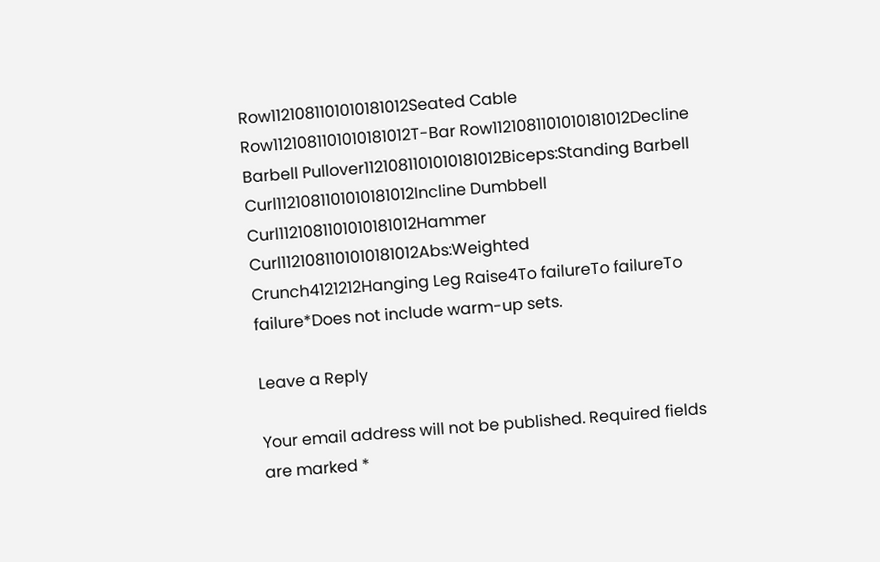Row1121081101010181012Seated Cable Row1121081101010181012T-Bar Row1121081101010181012Decline Barbell Pullover1121081101010181012Biceps:Standing Barbell Curl1121081101010181012Incline Dumbbell Curl1121081101010181012Hammer Curl1121081101010181012Abs:Weighted Crunch4121212Hanging Leg Raise4To failureTo failureTo failure*Does not include warm-up sets.

Leave a Reply

Your email address will not be published. Required fields are marked *